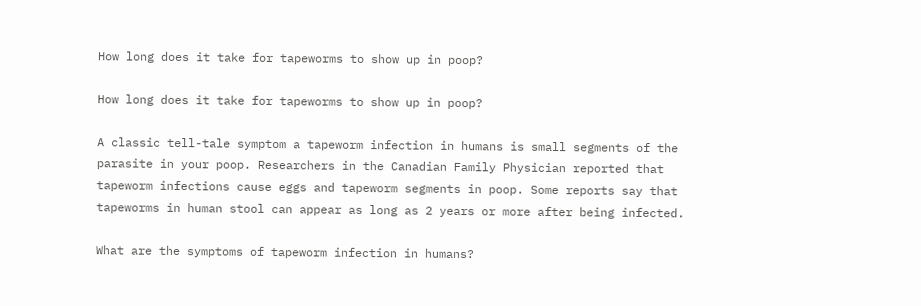How long does it take for tapeworms to show up in poop?

How long does it take for tapeworms to show up in poop?

A classic tell-tale symptom a tapeworm infection in humans is small segments of the parasite in your poop. Researchers in the Canadian Family Physician reported that tapeworm infections cause eggs and tapeworm segments in poop. Some reports say that tapeworms in human stool can appear as long as 2 years or more after being infected.

What are the symptoms of tapeworm infection in humans?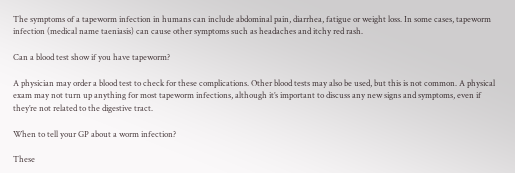The symptoms of a tapeworm infection in humans can include abdominal pain, diarrhea, fatigue or weight loss. In some cases, tapeworm infection (medical name taeniasis) can cause other symptoms such as headaches and itchy red rash.

Can a blood test show if you have tapeworm?

A physician may order a blood test to check for these complications. Other blood tests may also be used, but this is not common. A physical exam may not turn up anything for most tapeworm infections, although it’s important to discuss any new signs and symptoms, even if they’re not related to the digestive tract.

When to tell your GP about a worm infection?

These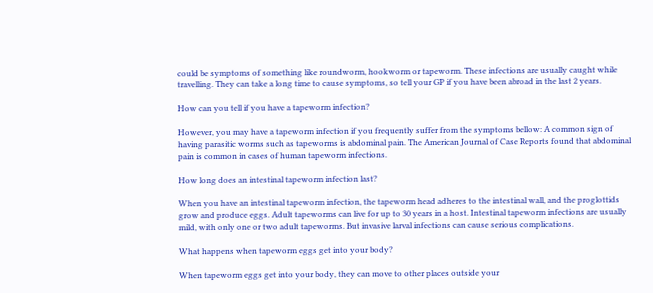could be symptoms of something like roundworm, hookworm or tapeworm. These infections are usually caught while travelling. They can take a long time to cause symptoms, so tell your GP if you have been abroad in the last 2 years.

How can you tell if you have a tapeworm infection?

However, you may have a tapeworm infection if you frequently suffer from the symptoms bellow: A common sign of having parasitic worms such as tapeworms is abdominal pain. The American Journal of Case Reports found that abdominal pain is common in cases of human tapeworm infections.

How long does an intestinal tapeworm infection last?

When you have an intestinal tapeworm infection, the tapeworm head adheres to the intestinal wall, and the proglottids grow and produce eggs. Adult tapeworms can live for up to 30 years in a host. Intestinal tapeworm infections are usually mild, with only one or two adult tapeworms. But invasive larval infections can cause serious complications.

What happens when tapeworm eggs get into your body?

When tapeworm eggs get into your body, they can move to other places outside your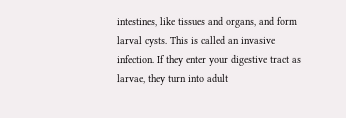intestines, like tissues and organs, and form larval cysts. This is called an invasive infection. If they enter your digestive tract as larvae, they turn into adult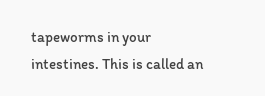tapeworms in your intestines. This is called an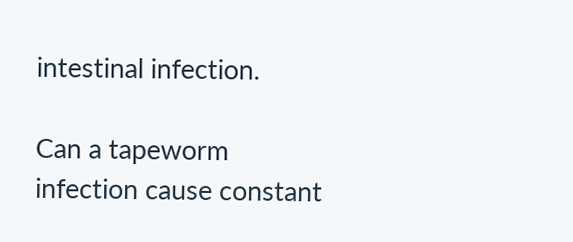intestinal infection.

Can a tapeworm infection cause constant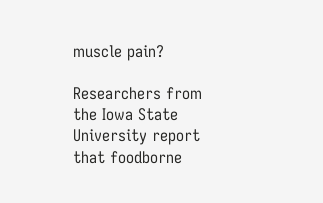muscle pain?

Researchers from the Iowa State University report that foodborne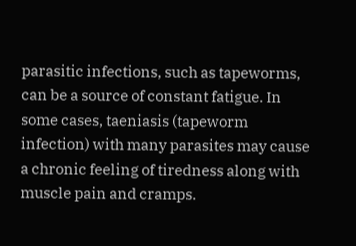parasitic infections, such as tapeworms, can be a source of constant fatigue. In some cases, taeniasis (tapeworm infection) with many parasites may cause a chronic feeling of tiredness along with muscle pain and cramps.